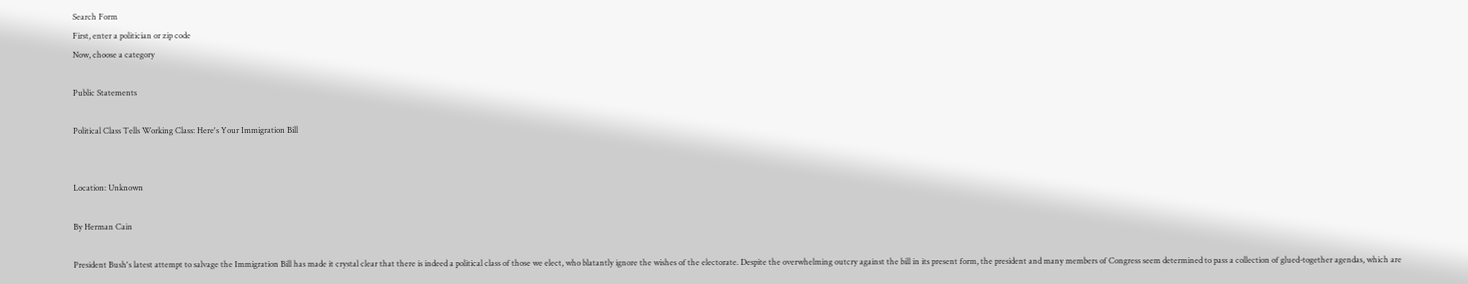Search Form
First, enter a politician or zip code
Now, choose a category

Public Statements

Political Class Tells Working Class: Here's Your Immigration Bill


Location: Unknown

By Herman Cain

President Bush's latest attempt to salvage the Immigration Bill has made it crystal clear that there is indeed a political class of those we elect, who blatantly ignore the wishes of the electorate. Despite the overwhelming outcry against the bill in its present form, the president and many members of Congress seem determined to pass a collection of glued-together agendas, which are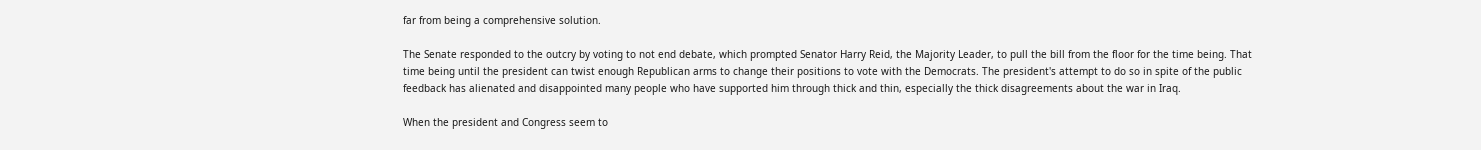far from being a comprehensive solution.

The Senate responded to the outcry by voting to not end debate, which prompted Senator Harry Reid, the Majority Leader, to pull the bill from the floor for the time being. That time being until the president can twist enough Republican arms to change their positions to vote with the Democrats. The president's attempt to do so in spite of the public feedback has alienated and disappointed many people who have supported him through thick and thin, especially the thick disagreements about the war in Iraq.

When the president and Congress seem to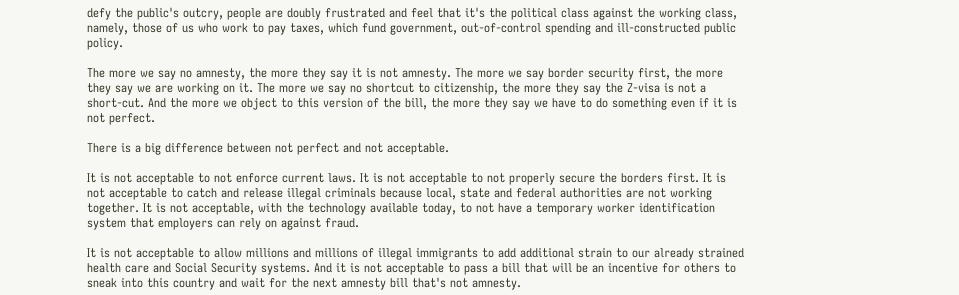defy the public's outcry, people are doubly frustrated and feel that it's the political class against the working class, namely, those of us who work to pay taxes, which fund government, out-of-control spending and ill-constructed public policy.

The more we say no amnesty, the more they say it is not amnesty. The more we say border security first, the more they say we are working on it. The more we say no shortcut to citizenship, the more they say the Z-visa is not a short-cut. And the more we object to this version of the bill, the more they say we have to do something even if it is not perfect.

There is a big difference between not perfect and not acceptable.

It is not acceptable to not enforce current laws. It is not acceptable to not properly secure the borders first. It is not acceptable to catch and release illegal criminals because local, state and federal authorities are not working together. It is not acceptable, with the technology available today, to not have a temporary worker identification system that employers can rely on against fraud.

It is not acceptable to allow millions and millions of illegal immigrants to add additional strain to our already strained health care and Social Security systems. And it is not acceptable to pass a bill that will be an incentive for others to sneak into this country and wait for the next amnesty bill that's not amnesty.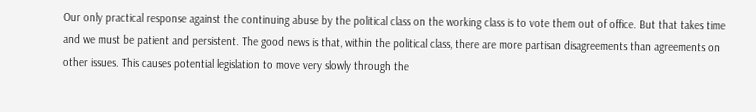Our only practical response against the continuing abuse by the political class on the working class is to vote them out of office. But that takes time and we must be patient and persistent. The good news is that, within the political class, there are more partisan disagreements than agreements on other issues. This causes potential legislation to move very slowly through the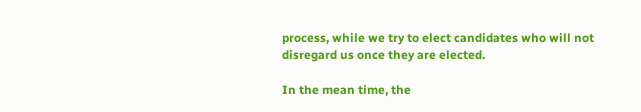process, while we try to elect candidates who will not disregard us once they are elected.

In the mean time, the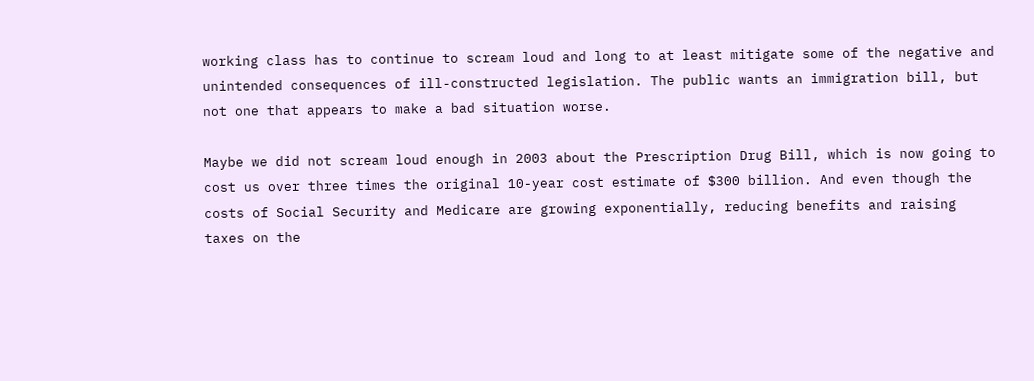working class has to continue to scream loud and long to at least mitigate some of the negative and unintended consequences of ill-constructed legislation. The public wants an immigration bill, but not one that appears to make a bad situation worse.

Maybe we did not scream loud enough in 2003 about the Prescription Drug Bill, which is now going to cost us over three times the original 10-year cost estimate of $300 billion. And even though the costs of Social Security and Medicare are growing exponentially, reducing benefits and raising taxes on the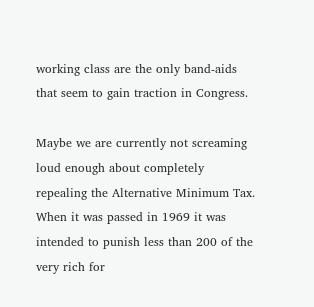working class are the only band-aids that seem to gain traction in Congress.

Maybe we are currently not screaming loud enough about completely repealing the Alternative Minimum Tax. When it was passed in 1969 it was intended to punish less than 200 of the very rich for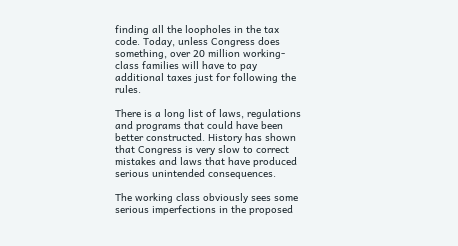finding all the loopholes in the tax code. Today, unless Congress does something, over 20 million working-class families will have to pay additional taxes just for following the rules.

There is a long list of laws, regulations and programs that could have been better constructed. History has shown that Congress is very slow to correct mistakes and laws that have produced serious unintended consequences.

The working class obviously sees some serious imperfections in the proposed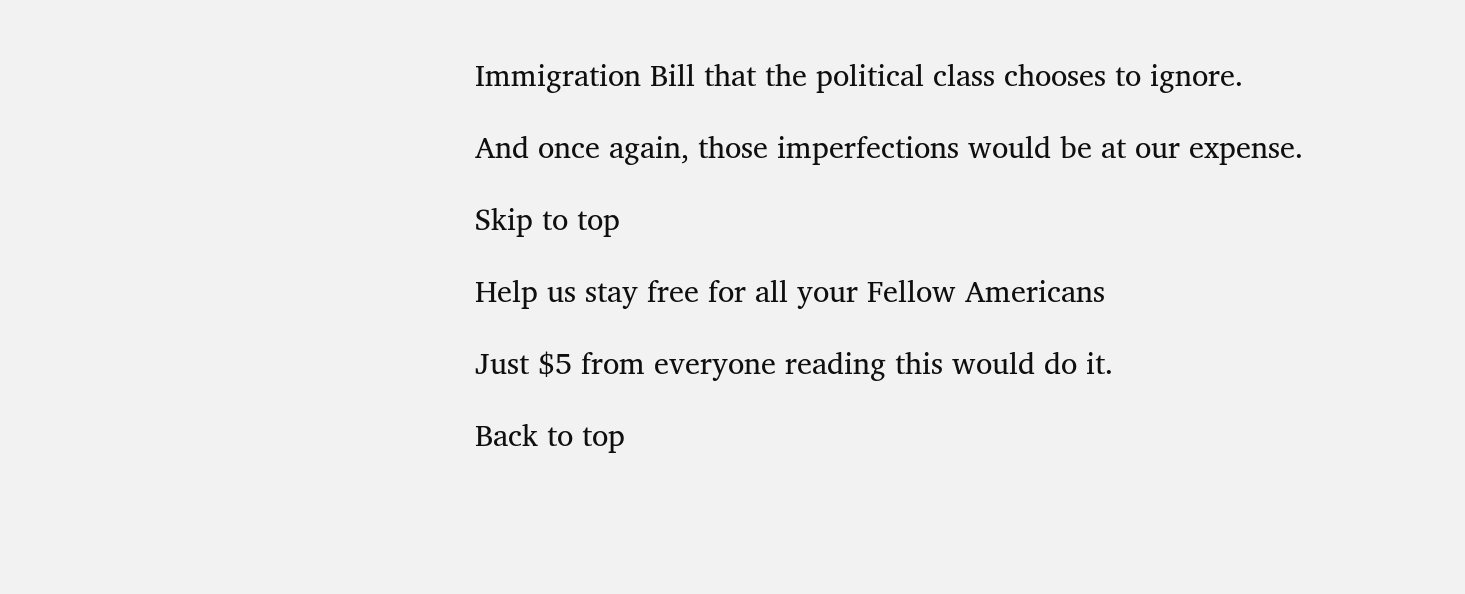Immigration Bill that the political class chooses to ignore.

And once again, those imperfections would be at our expense.

Skip to top

Help us stay free for all your Fellow Americans

Just $5 from everyone reading this would do it.

Back to top